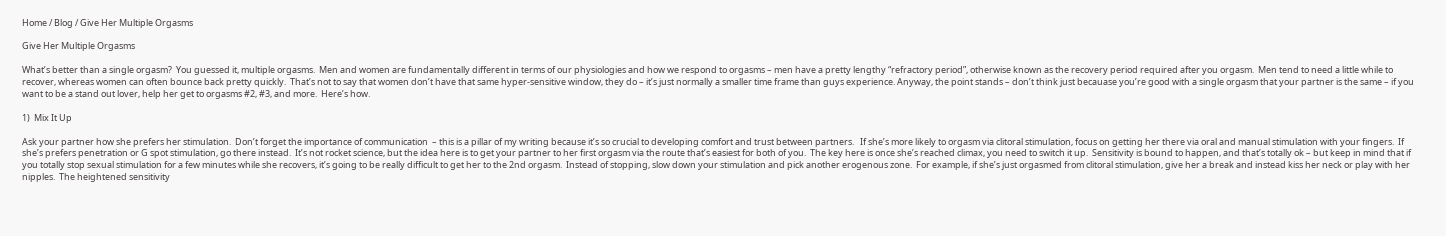Home / Blog / Give Her Multiple Orgasms

Give Her Multiple Orgasms

What’s better than a single orgasm?  You guessed it, multiple orgasms.  Men and women are fundamentally different in terms of our physiologies and how we respond to orgasms – men have a pretty lengthy “refractory period”, otherwise known as the recovery period required after you orgasm.  Men tend to need a little while to recover, whereas women can often bounce back pretty quickly.  That’s not to say that women don’t have that same hyper-sensitive window, they do – it’s just normally a smaller time frame than guys experience. Anyway, the point stands – don’t think just becauase you’re good with a single orgasm that your partner is the same – if you want to be a stand out lover, help her get to orgasms #2, #3, and more.  Here’s how.

1)  Mix It Up

Ask your partner how she prefers her stimulation.  Don’t forget the importance of communication  – this is a pillar of my writing because it’s so crucial to developing comfort and trust between partners.   If she’s more likely to orgasm via clitoral stimulation, focus on getting her there via oral and manual stimulation with your fingers.  If she’s prefers penetration or G spot stimulation, go there instead.  It’s not rocket science, but the idea here is to get your partner to her first orgasm via the route that’s easiest for both of you.  The key here is once she’s reached climax, you need to switch it up.  Sensitivity is bound to happen, and that’s totally ok – but keep in mind that if you totally stop sexual stimulation for a few minutes while she recovers, it’s going to be really difficult to get her to the 2nd orgasm.  Instead of stopping, slow down your stimulation and pick another erogenous zone.  For example, if she’s just orgasmed from clitoral stimulation, give her a break and instead kiss her neck or play with her nipples.  The heightened sensitivity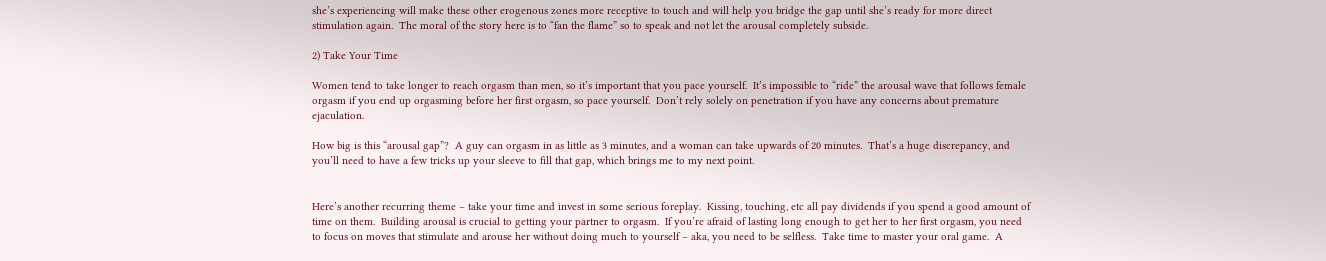she’s experiencing will make these other erogenous zones more receptive to touch and will help you bridge the gap until she’s ready for more direct stimulation again.  The moral of the story here is to “fan the flame” so to speak and not let the arousal completely subside.

2) Take Your Time

Women tend to take longer to reach orgasm than men, so it’s important that you pace yourself.  It’s impossible to “ride” the arousal wave that follows female orgasm if you end up orgasming before her first orgasm, so pace yourself.  Don’t rely solely on penetration if you have any concerns about premature ejaculation.

How big is this “arousal gap”?  A guy can orgasm in as little as 3 minutes, and a woman can take upwards of 20 minutes.  That’s a huge discrepancy, and you’ll need to have a few tricks up your sleeve to fill that gap, which brings me to my next point.


Here’s another recurring theme – take your time and invest in some serious foreplay.  Kissing, touching, etc all pay dividends if you spend a good amount of time on them.  Building arousal is crucial to getting your partner to orgasm.  If you’re afraid of lasting long enough to get her to her first orgasm, you need to focus on moves that stimulate and arouse her without doing much to yourself – aka, you need to be selfless.  Take time to master your oral game.  A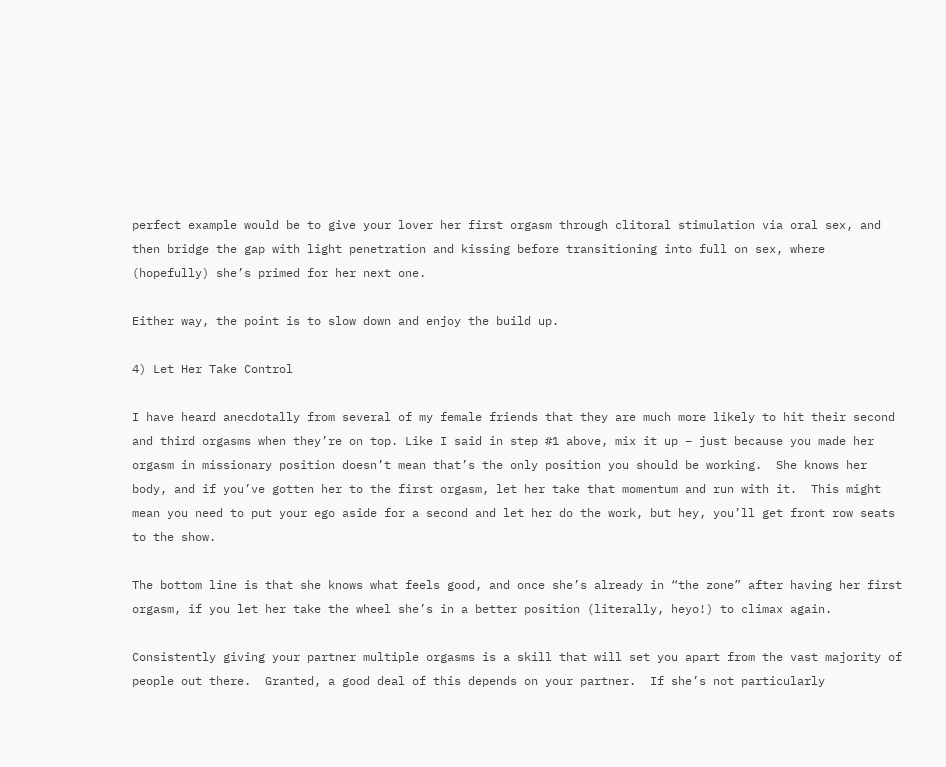perfect example would be to give your lover her first orgasm through clitoral stimulation via oral sex, and then bridge the gap with light penetration and kissing before transitioning into full on sex, where (hopefully) she’s primed for her next one.

Either way, the point is to slow down and enjoy the build up.

4) Let Her Take Control

I have heard anecdotally from several of my female friends that they are much more likely to hit their second and third orgasms when they’re on top. Like I said in step #1 above, mix it up – just because you made her orgasm in missionary position doesn’t mean that’s the only position you should be working.  She knows her body, and if you’ve gotten her to the first orgasm, let her take that momentum and run with it.  This might mean you need to put your ego aside for a second and let her do the work, but hey, you’ll get front row seats to the show.

The bottom line is that she knows what feels good, and once she’s already in “the zone” after having her first orgasm, if you let her take the wheel she’s in a better position (literally, heyo!) to climax again.

Consistently giving your partner multiple orgasms is a skill that will set you apart from the vast majority of people out there.  Granted, a good deal of this depends on your partner.  If she’s not particularly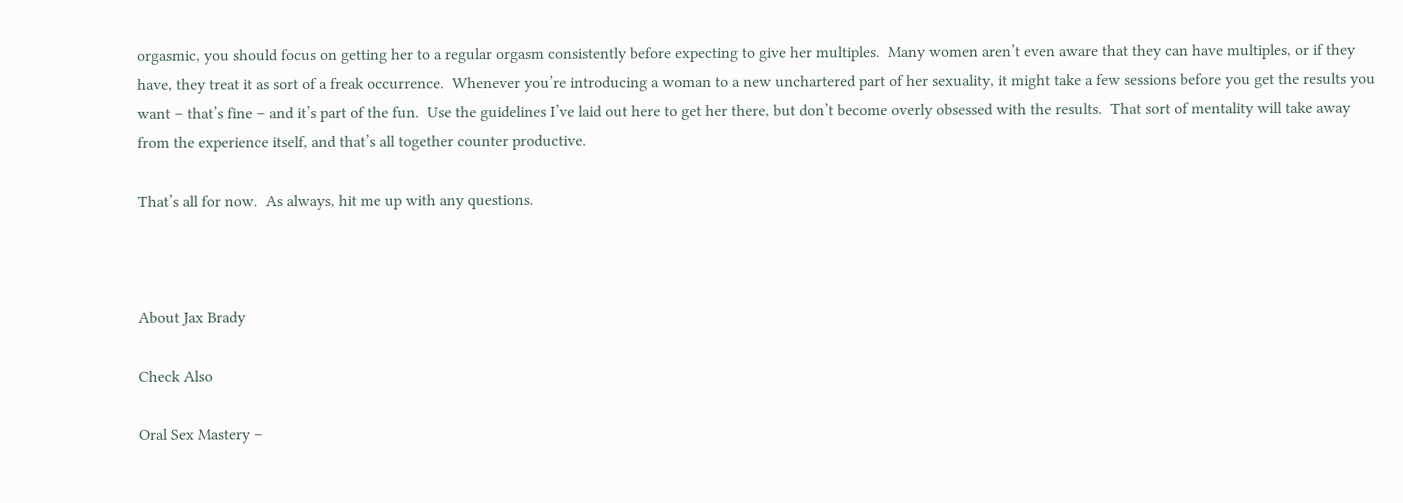orgasmic, you should focus on getting her to a regular orgasm consistently before expecting to give her multiples.  Many women aren’t even aware that they can have multiples, or if they have, they treat it as sort of a freak occurrence.  Whenever you’re introducing a woman to a new unchartered part of her sexuality, it might take a few sessions before you get the results you want – that’s fine – and it’s part of the fun.  Use the guidelines I’ve laid out here to get her there, but don’t become overly obsessed with the results.  That sort of mentality will take away from the experience itself, and that’s all together counter productive.

That’s all for now.  As always, hit me up with any questions.



About Jax Brady

Check Also

Oral Sex Mastery –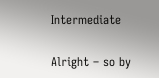Intermediate

Alright – so by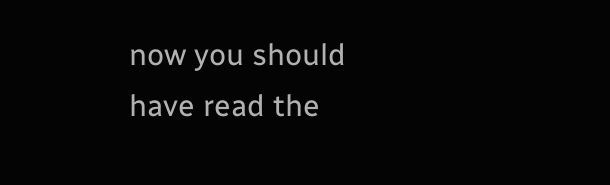now you should have read the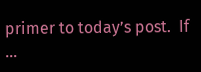primer to today’s post.  If …